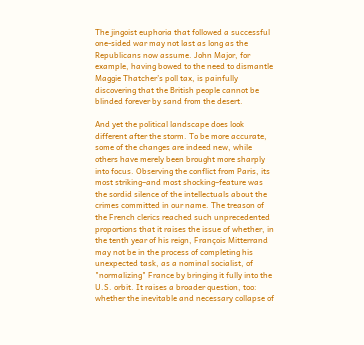The jingoist euphoria that followed a successful one-sided war may not last as long as the Republicans now assume. John Major, for example, having bowed to the need to dismantle Maggie Thatcher’s poll tax, is painfully discovering that the British people cannot be blinded forever by sand from the desert.

And yet the political landscape does look different after the storm. To be more accurate, some of the changes are indeed new, while others have merely been brought more sharply into focus. Observing the conflict from Paris, its most striking–and most shocking–feature was the sordid silence of the intellectuals about the crimes committed in our name. The treason of the French clerics reached such unprecedented proportions that it raises the issue of whether, in the tenth year of his reign, François Mitterrand may not be in the process of completing his unexpected task, as a nominal socialist, of "normalizing" France by bringing it fully into the U.S. orbit. It raises a broader question, too: whether the inevitable and necessary collapse of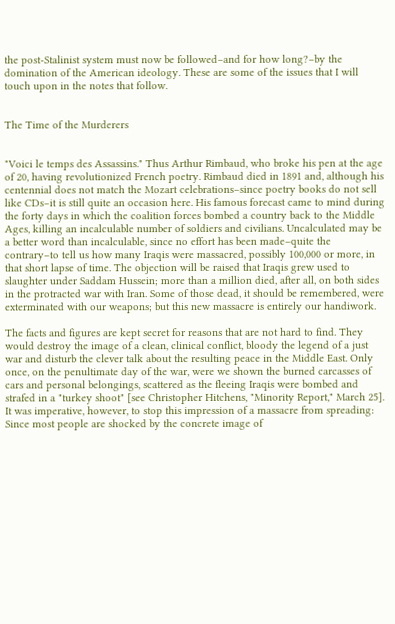the post-Stalinist system must now be followed–and for how long?–by the domination of the American ideology. These are some of the issues that I will touch upon in the notes that follow.


The Time of the Murderers


"Voici le temps des Assassins." Thus Arthur Rimbaud, who broke his pen at the age of 20, having revolutionized French poetry. Rimbaud died in 1891 and, although his centennial does not match the Mozart celebrations–since poetry books do not sell like CDs–it is still quite an occasion here. His famous forecast came to mind during the forty days in which the coalition forces bombed a country back to the Middle Ages, killing an incalculable number of soldiers and civilians. Uncalculated may be a better word than incalculable, since no effort has been made–quite the contrary–to tell us how many Iraqis were massacred, possibly 100,000 or more, in that short lapse of time. The objection will be raised that Iraqis grew used to slaughter under Saddam Hussein; more than a million died, after all, on both sides in the protracted war with Iran. Some of those dead, it should be remembered, were exterminated with our weapons; but this new massacre is entirely our handiwork.

The facts and figures are kept secret for reasons that are not hard to find. They would destroy the image of a clean, clinical conflict, bloody the legend of a just war and disturb the clever talk about the resulting peace in the Middle East. Only once, on the penultimate day of the war, were we shown the burned carcasses of cars and personal belongings, scattered as the fleeing Iraqis were bombed and strafed in a "turkey shoot" [see Christopher Hitchens, "Minority Report," March 25]. It was imperative, however, to stop this impression of a massacre from spreading: Since most people are shocked by the concrete image of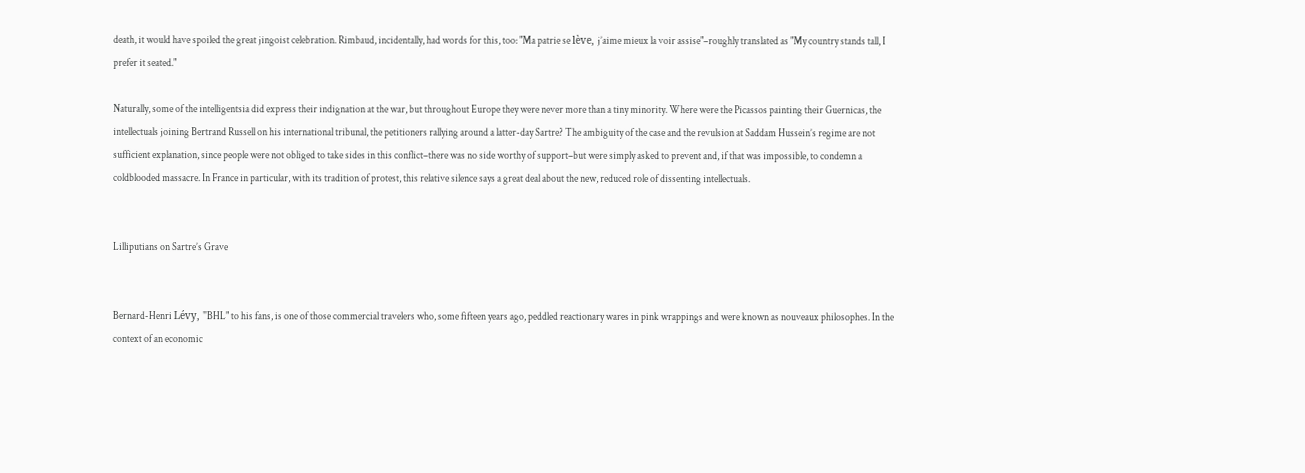death, it would have spoiled the great jingoist celebration. Rimbaud, incidentally, had words for this, too: "Ma patrie se lève, j’aime mieux la voir assise"–roughly translated as "My country stands tall, I prefer it seated."

Naturally, some of the intelligentsia did express their indignation at the war, but throughout Europe they were never more than a tiny minority. Where were the Picassos painting their Guernicas, the intellectuals joining Bertrand Russell on his international tribunal, the petitioners rallying around a latter-day Sartre? The ambiguity of the case and the revulsion at Saddam Hussein’s regime are not sufficient explanation, since people were not obliged to take sides in this conflict–there was no side worthy of support–but were simply asked to prevent and, if that was impossible, to condemn a coldblooded massacre. In France in particular, with its tradition of protest, this relative silence says a great deal about the new, reduced role of dissenting intellectuals.


Lilliputians on Sartre’s Grave


Bernard-Henri Lévy, "BHL" to his fans, is one of those commercial travelers who, some fifteen years ago, peddled reactionary wares in pink wrappings and were known as nouveaux philosophes. In the context of an economic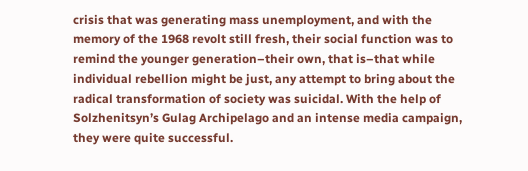crisis that was generating mass unemployment, and with the memory of the 1968 revolt still fresh, their social function was to remind the younger generation–their own, that is–that while individual rebellion might be just, any attempt to bring about the radical transformation of society was suicidal. With the help of Solzhenitsyn’s Gulag Archipelago and an intense media campaign, they were quite successful.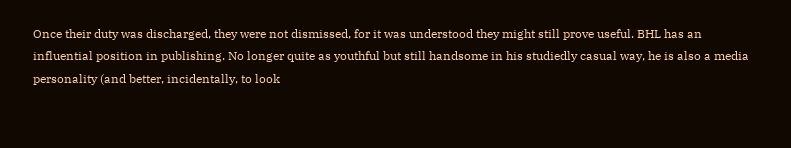Once their duty was discharged, they were not dismissed, for it was understood they might still prove useful. BHL has an influential position in publishing. No longer quite as youthful but still handsome in his studiedly casual way, he is also a media personality (and better, incidentally, to look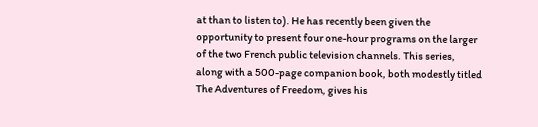at than to listen to). He has recently been given the opportunity to present four one-hour programs on the larger of the two French public television channels. This series, along with a 500-page companion book, both modestly titled The Adventures of Freedom, gives his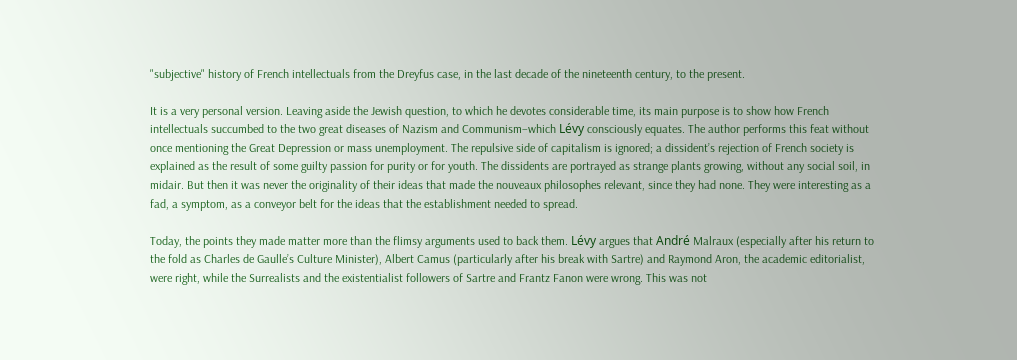"subjective" history of French intellectuals from the Dreyfus case, in the last decade of the nineteenth century, to the present.

It is a very personal version. Leaving aside the Jewish question, to which he devotes considerable time, its main purpose is to show how French intellectuals succumbed to the two great diseases of Nazism and Communism–which Lévy consciously equates. The author performs this feat without once mentioning the Great Depression or mass unemployment. The repulsive side of capitalism is ignored; a dissident’s rejection of French society is explained as the result of some guilty passion for purity or for youth. The dissidents are portrayed as strange plants growing, without any social soil, in midair. But then it was never the originality of their ideas that made the nouveaux philosophes relevant, since they had none. They were interesting as a fad, a symptom, as a conveyor belt for the ideas that the establishment needed to spread.

Today, the points they made matter more than the flimsy arguments used to back them. Lévy argues that André Malraux (especially after his return to the fold as Charles de Gaulle’s Culture Minister), Albert Camus (particularly after his break with Sartre) and Raymond Aron, the academic editorialist, were right, while the Surrealists and the existentialist followers of Sartre and Frantz Fanon were wrong. This was not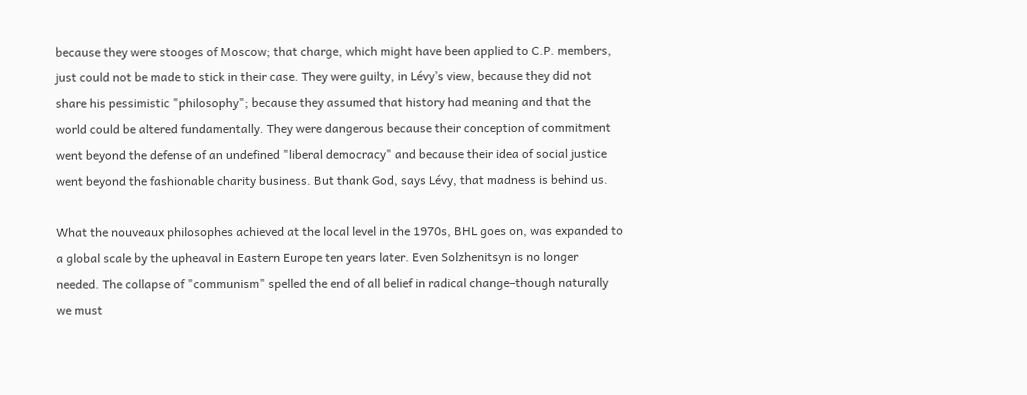because they were stooges of Moscow; that charge, which might have been applied to C.P. members, just could not be made to stick in their case. They were guilty, in Lévy’s view, because they did not share his pessimistic "philosophy"; because they assumed that history had meaning and that the world could be altered fundamentally. They were dangerous because their conception of commitment went beyond the defense of an undefined "liberal democracy" and because their idea of social justice went beyond the fashionable charity business. But thank God, says Lévy, that madness is behind us.

What the nouveaux philosophes achieved at the local level in the 1970s, BHL goes on, was expanded to a global scale by the upheaval in Eastern Europe ten years later. Even Solzhenitsyn is no longer needed. The collapse of "communism" spelled the end of all belief in radical change–though naturally we must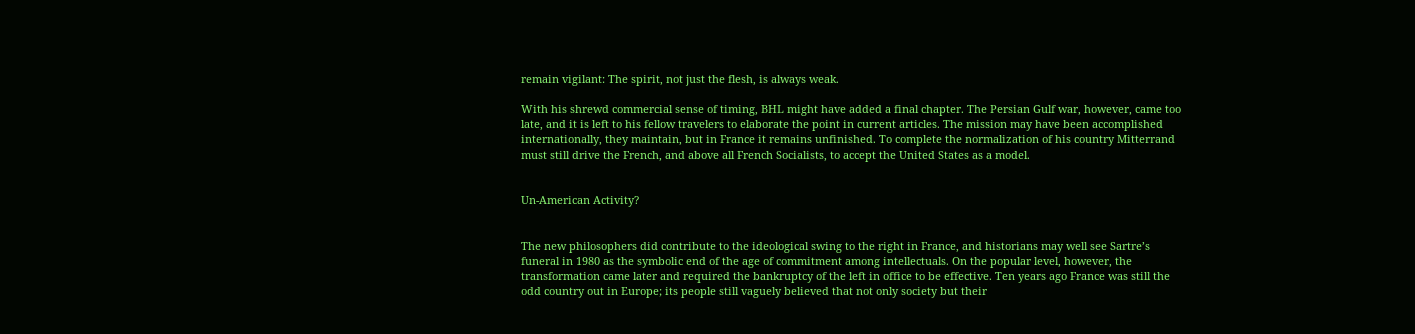remain vigilant: The spirit, not just the flesh, is always weak.

With his shrewd commercial sense of timing, BHL might have added a final chapter. The Persian Gulf war, however, came too late, and it is left to his fellow travelers to elaborate the point in current articles. The mission may have been accomplished internationally, they maintain, but in France it remains unfinished. To complete the normalization of his country Mitterrand must still drive the French, and above all French Socialists, to accept the United States as a model.


Un-American Activity?


The new philosophers did contribute to the ideological swing to the right in France, and historians may well see Sartre’s funeral in 1980 as the symbolic end of the age of commitment among intellectuals. On the popular level, however, the transformation came later and required the bankruptcy of the left in office to be effective. Ten years ago France was still the odd country out in Europe; its people still vaguely believed that not only society but their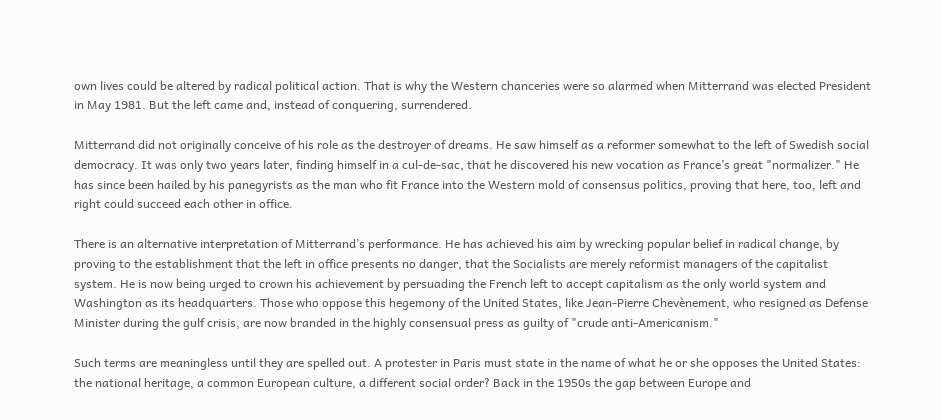own lives could be altered by radical political action. That is why the Western chanceries were so alarmed when Mitterrand was elected President in May 1981. But the left came and, instead of conquering, surrendered.

Mitterrand did not originally conceive of his role as the destroyer of dreams. He saw himself as a reformer somewhat to the left of Swedish social democracy. It was only two years later, finding himself in a cul-de-sac, that he discovered his new vocation as France’s great "normalizer." He has since been hailed by his panegyrists as the man who fit France into the Western mold of consensus politics, proving that here, too, left and right could succeed each other in office.

There is an alternative interpretation of Mitterrand’s performance. He has achieved his aim by wrecking popular belief in radical change, by proving to the establishment that the left in office presents no danger, that the Socialists are merely reformist managers of the capitalist system. He is now being urged to crown his achievement by persuading the French left to accept capitalism as the only world system and Washington as its headquarters. Those who oppose this hegemony of the United States, like Jean-Pierre Chevènement, who resigned as Defense Minister during the gulf crisis, are now branded in the highly consensual press as guilty of "crude anti-Americanism."

Such terms are meaningless until they are spelled out. A protester in Paris must state in the name of what he or she opposes the United States: the national heritage, a common European culture, a different social order? Back in the 1950s the gap between Europe and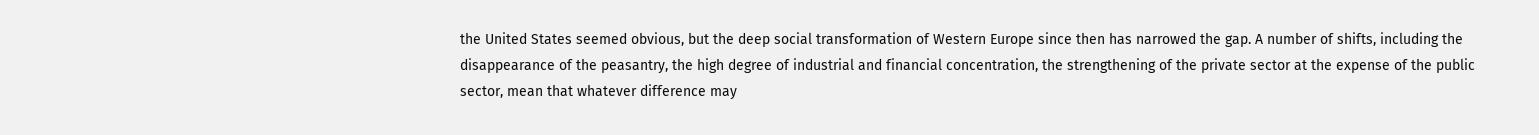the United States seemed obvious, but the deep social transformation of Western Europe since then has narrowed the gap. A number of shifts, including the disappearance of the peasantry, the high degree of industrial and financial concentration, the strengthening of the private sector at the expense of the public sector, mean that whatever difference may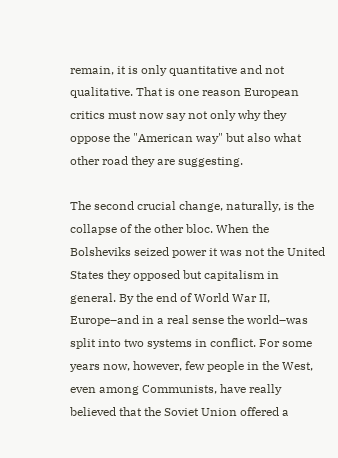remain, it is only quantitative and not qualitative. That is one reason European critics must now say not only why they oppose the "American way" but also what other road they are suggesting.

The second crucial change, naturally, is the collapse of the other bloc. When the Bolsheviks seized power it was not the United States they opposed but capitalism in general. By the end of World War II, Europe–and in a real sense the world–was split into two systems in conflict. For some years now, however, few people in the West, even among Communists, have really believed that the Soviet Union offered a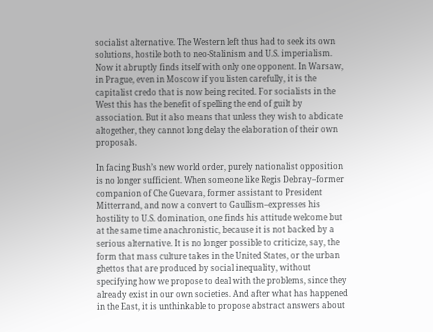socialist alternative. The Western left thus had to seek its own solutions, hostile both to neo-Stalinism and U.S. imperialism. Now it abruptly finds itself with only one opponent. In Warsaw, in Prague, even in Moscow if you listen carefully, it is the capitalist credo that is now being recited. For socialists in the West this has the benefit of spelling the end of guilt by association. But it also means that unless they wish to abdicate altogether, they cannot long delay the elaboration of their own proposals.

In facing Bush’s new world order, purely nationalist opposition is no longer sufficient. When someone like Regis Debray–former companion of Che Guevara, former assistant to President Mitterrand, and now a convert to Gaullism–expresses his hostility to U.S. domination, one finds his attitude welcome but at the same time anachronistic, because it is not backed by a serious alternative. It is no longer possible to criticize, say, the form that mass culture takes in the United States, or the urban ghettos that are produced by social inequality, without specifying how we propose to deal with the problems, since they already exist in our own societies. And after what has happened in the East, it is unthinkable to propose abstract answers about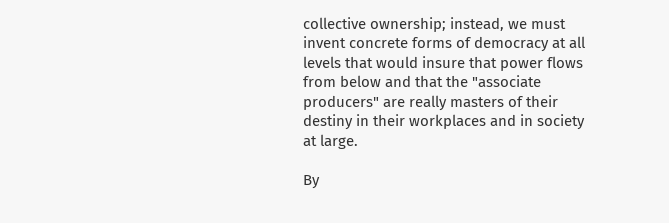collective ownership; instead, we must invent concrete forms of democracy at all levels that would insure that power flows from below and that the "associate producers" are really masters of their destiny in their workplaces and in society at large.

By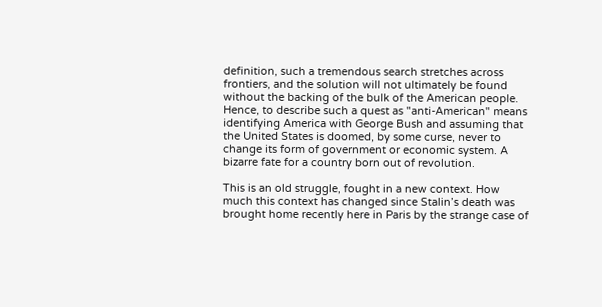definition, such a tremendous search stretches across frontiers, and the solution will not ultimately be found without the backing of the bulk of the American people. Hence, to describe such a quest as "anti-American" means identifying America with George Bush and assuming that the United States is doomed, by some curse, never to change its form of government or economic system. A bizarre fate for a country born out of revolution.

This is an old struggle, fought in a new context. How much this context has changed since Stalin’s death was brought home recently here in Paris by the strange case of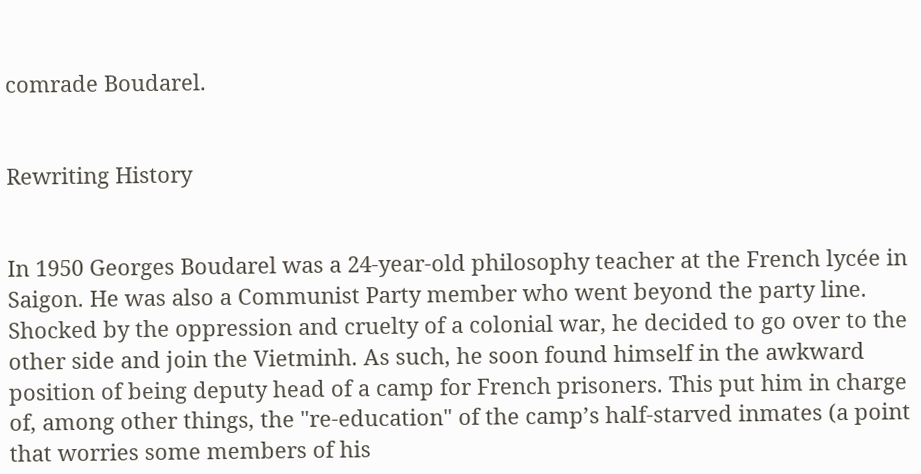comrade Boudarel.


Rewriting History


In 1950 Georges Boudarel was a 24-year-old philosophy teacher at the French lycée in Saigon. He was also a Communist Party member who went beyond the party line. Shocked by the oppression and cruelty of a colonial war, he decided to go over to the other side and join the Vietminh. As such, he soon found himself in the awkward position of being deputy head of a camp for French prisoners. This put him in charge of, among other things, the "re-education" of the camp’s half-starved inmates (a point that worries some members of his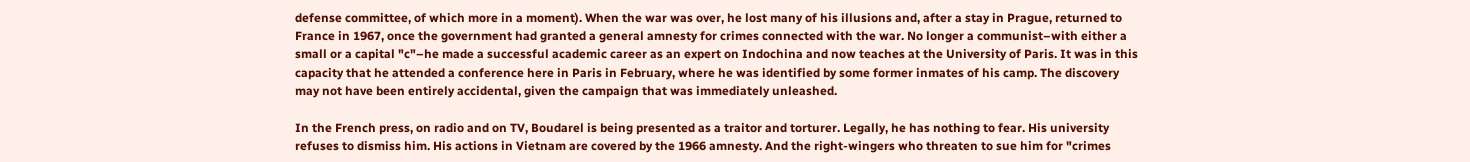defense committee, of which more in a moment). When the war was over, he lost many of his illusions and, after a stay in Prague, returned to France in 1967, once the government had granted a general amnesty for crimes connected with the war. No longer a communist–with either a small or a capital "c"–he made a successful academic career as an expert on Indochina and now teaches at the University of Paris. It was in this capacity that he attended a conference here in Paris in February, where he was identified by some former inmates of his camp. The discovery may not have been entirely accidental, given the campaign that was immediately unleashed.

In the French press, on radio and on TV, Boudarel is being presented as a traitor and torturer. Legally, he has nothing to fear. His university refuses to dismiss him. His actions in Vietnam are covered by the 1966 amnesty. And the right-wingers who threaten to sue him for "crimes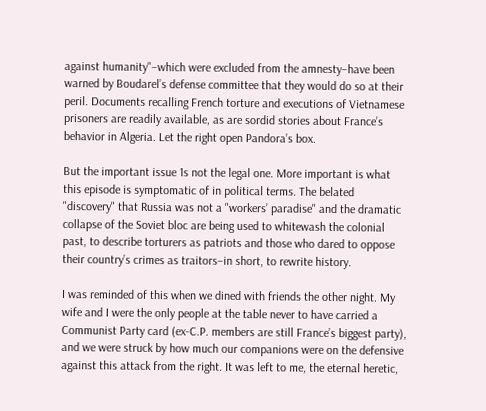against humanity"–which were excluded from the amnesty–have been warned by Boudarel’s defense committee that they would do so at their peril. Documents recalling French torture and executions of Vietnamese prisoners are readily available, as are sordid stories about France’s behavior in Algeria. Let the right open Pandora’s box.

But the important issue 1s not the legal one. More important is what this episode is symptomatic of in political terms. The belated "discovery" that Russia was not a "workers’ paradise" and the dramatic collapse of the Soviet bloc are being used to whitewash the colonial past, to describe torturers as patriots and those who dared to oppose their country’s crimes as traitors–in short, to rewrite history.

I was reminded of this when we dined with friends the other night. My wife and I were the only people at the table never to have carried a Communist Party card (ex-C.P. members are still France’s biggest party), and we were struck by how much our companions were on the defensive against this attack from the right. It was left to me, the eternal heretic,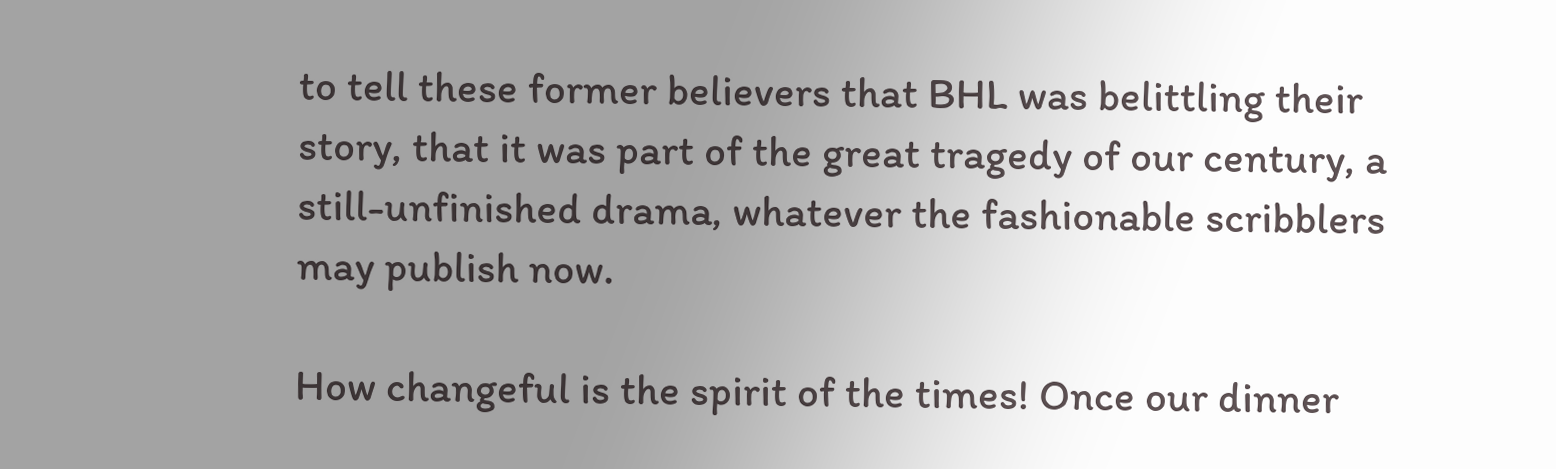to tell these former believers that BHL was belittling their story, that it was part of the great tragedy of our century, a still-unfinished drama, whatever the fashionable scribblers may publish now.

How changeful is the spirit of the times! Once our dinner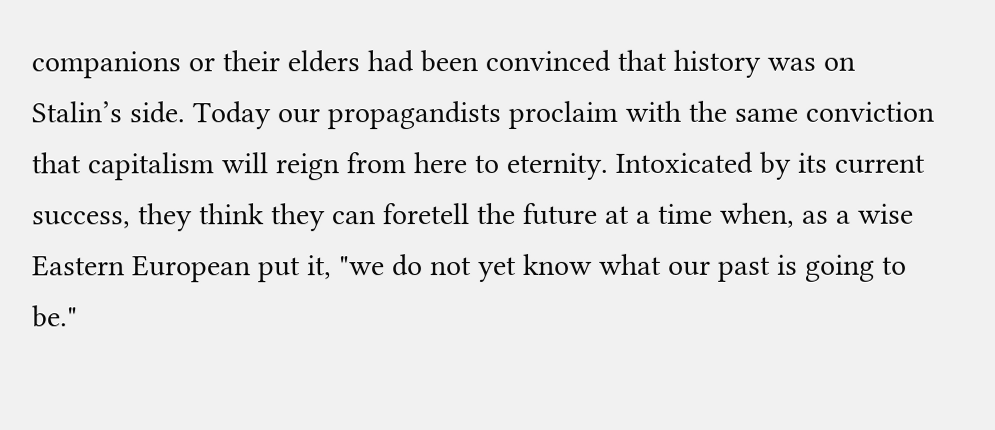companions or their elders had been convinced that history was on Stalin’s side. Today our propagandists proclaim with the same conviction that capitalism will reign from here to eternity. Intoxicated by its current success, they think they can foretell the future at a time when, as a wise Eastern European put it, "we do not yet know what our past is going to be."